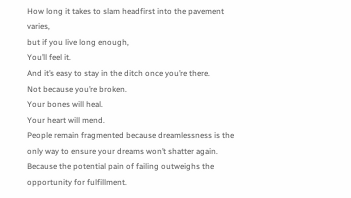How long it takes to slam headfirst into the pavement varies,
but if you live long enough,
You’ll feel it.
And it’s easy to stay in the ditch once you’re there.
Not because you’re broken.
Your bones will heal.
Your heart will mend.
People remain fragmented because dreamlessness is the only way to ensure your dreams won’t shatter again.
Because the potential pain of failing outweighs the opportunity for fulfillment.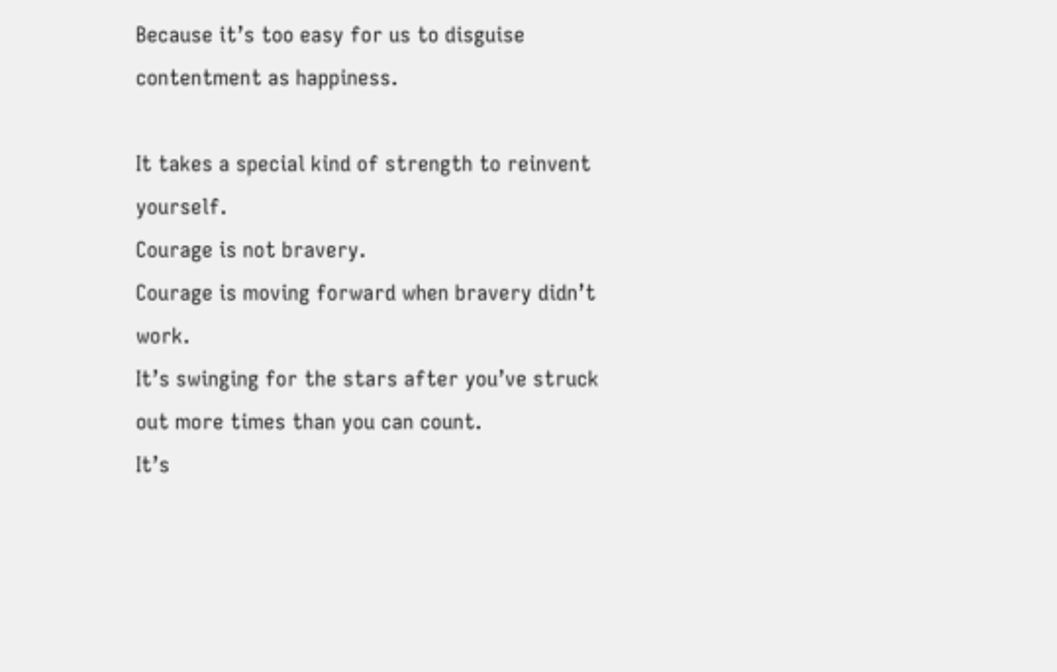Because it’s too easy for us to disguise contentment as happiness.

It takes a special kind of strength to reinvent yourself.
Courage is not bravery.
Courage is moving forward when bravery didn’t work.
It’s swinging for the stars after you’ve struck out more times than you can count.
It’s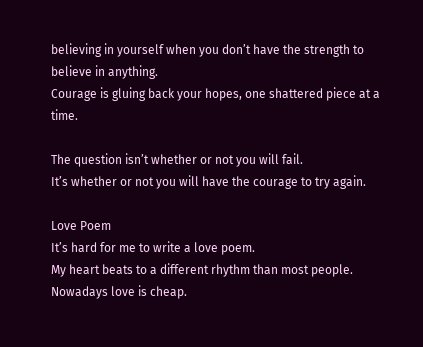believing in yourself when you don’t have the strength to believe in anything.
Courage is gluing back your hopes, one shattered piece at a time.

The question isn’t whether or not you will fail.
It’s whether or not you will have the courage to try again.

Love Poem
It’s hard for me to write a love poem.
My heart beats to a different rhythm than most people.
Nowadays love is cheap.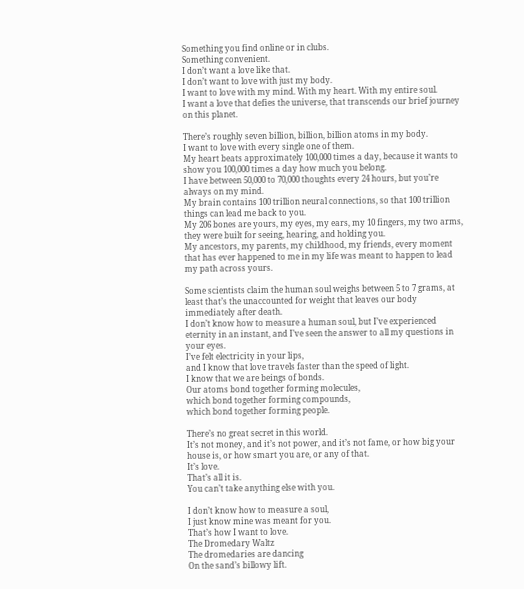Something you find online or in clubs.
Something convenient.
I don’t want a love like that.
I don’t want to love with just my body.
I want to love with my mind. With my heart. With my entire soul.
I want a love that defies the universe, that transcends our brief journey on this planet.

There’s roughly seven billion, billion, billion atoms in my body.
I want to love with every single one of them.
My heart beats approximately 100,000 times a day, because it wants to show you 100,000 times a day how much you belong.
I have between 50,000 to 70,000 thoughts every 24 hours, but you’re always on my mind.
My brain contains 100 trillion neural connections, so that 100 trillion things can lead me back to you.
My 206 bones are yours, my eyes, my ears, my 10 fingers, my two arms,
they were built for seeing, hearing, and holding you.
My ancestors, my parents, my childhood, my friends, every moment that has ever happened to me in my life was meant to happen to lead my path across yours.

Some scientists claim the human soul weighs between 5 to 7 grams, at least that’s the unaccounted for weight that leaves our body immediately after death.
I don’t know how to measure a human soul, but I’ve experienced eternity in an instant, and I’ve seen the answer to all my questions in your eyes.
I’ve felt electricity in your lips,
and I know that love travels faster than the speed of light.
I know that we are beings of bonds.
Our atoms bond together forming molecules,
which bond together forming compounds,
which bond together forming people.

There’s no great secret in this world.
It’s not money, and it’s not power, and it’s not fame, or how big your house is, or how smart you are, or any of that.
It’s love.
That’s all it is.
You can’t take anything else with you.

I don’t know how to measure a soul,
I just know mine was meant for you.
That’s how I want to love.
The Dromedary Waltz
The dromedaries are dancing
On the sand’s billowy lift.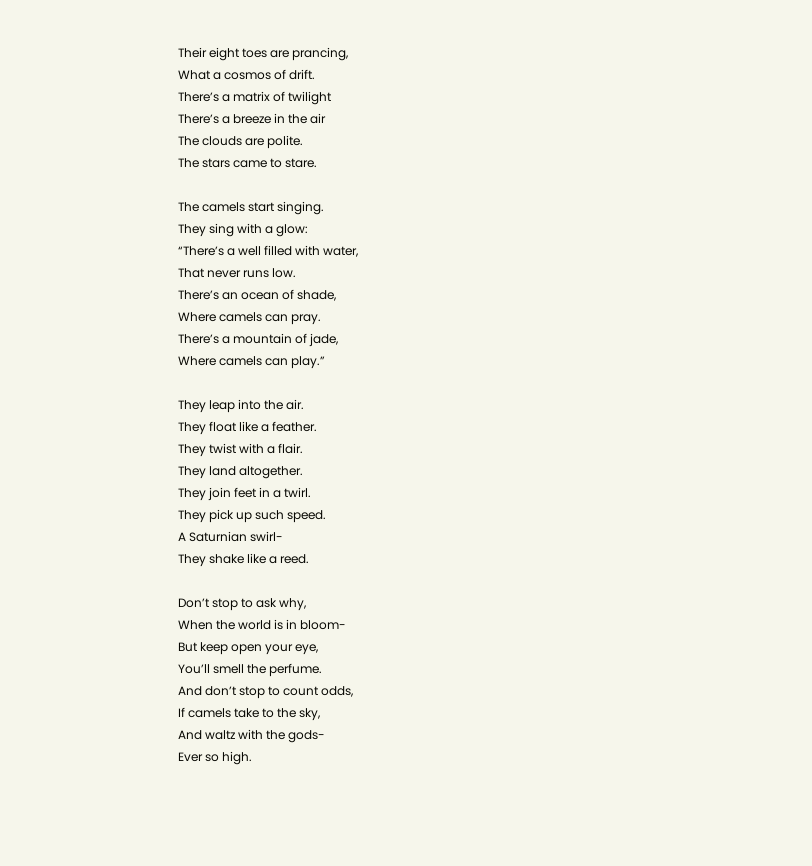Their eight toes are prancing,
What a cosmos of drift.
There’s a matrix of twilight
There’s a breeze in the air
The clouds are polite.
The stars came to stare.

The camels start singing.
They sing with a glow:
“There’s a well filled with water,
That never runs low.
There’s an ocean of shade,
Where camels can pray.
There’s a mountain of jade,
Where camels can play.”

They leap into the air.
They float like a feather.
They twist with a flair.
They land altogether.
They join feet in a twirl.
They pick up such speed.
A Saturnian swirl-
They shake like a reed.

Don’t stop to ask why,
When the world is in bloom-
But keep open your eye,
You’ll smell the perfume.
And don’t stop to count odds,
If camels take to the sky,
And waltz with the gods-
Ever so high.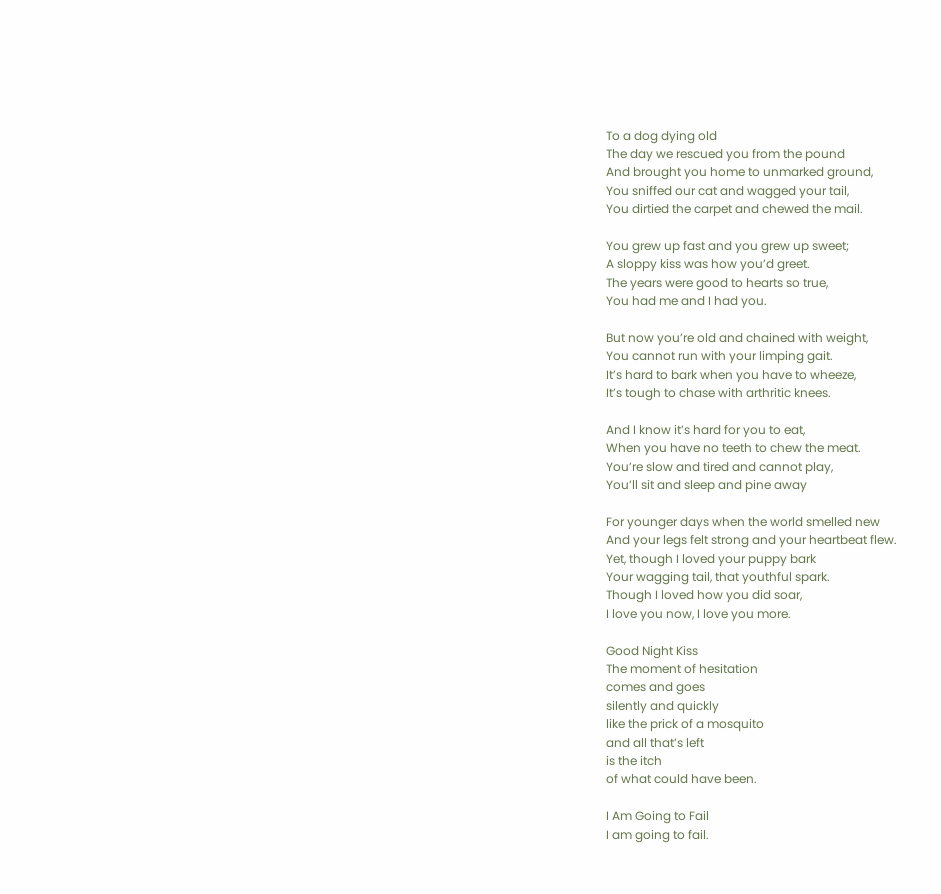To a dog dying old
The day we rescued you from the pound
And brought you home to unmarked ground,
You sniffed our cat and wagged your tail,
You dirtied the carpet and chewed the mail.

You grew up fast and you grew up sweet;
A sloppy kiss was how you’d greet.
The years were good to hearts so true,
You had me and I had you.

But now you’re old and chained with weight,
You cannot run with your limping gait.
It’s hard to bark when you have to wheeze,
It’s tough to chase with arthritic knees.

And I know it’s hard for you to eat,
When you have no teeth to chew the meat.
You’re slow and tired and cannot play,
You’ll sit and sleep and pine away

For younger days when the world smelled new
And your legs felt strong and your heartbeat flew.
Yet, though I loved your puppy bark
Your wagging tail, that youthful spark.
Though I loved how you did soar,
I love you now, I love you more.

Good Night Kiss
The moment of hesitation
comes and goes
silently and quickly
like the prick of a mosquito
and all that’s left
is the itch
of what could have been.

I Am Going to Fail
I am going to fail.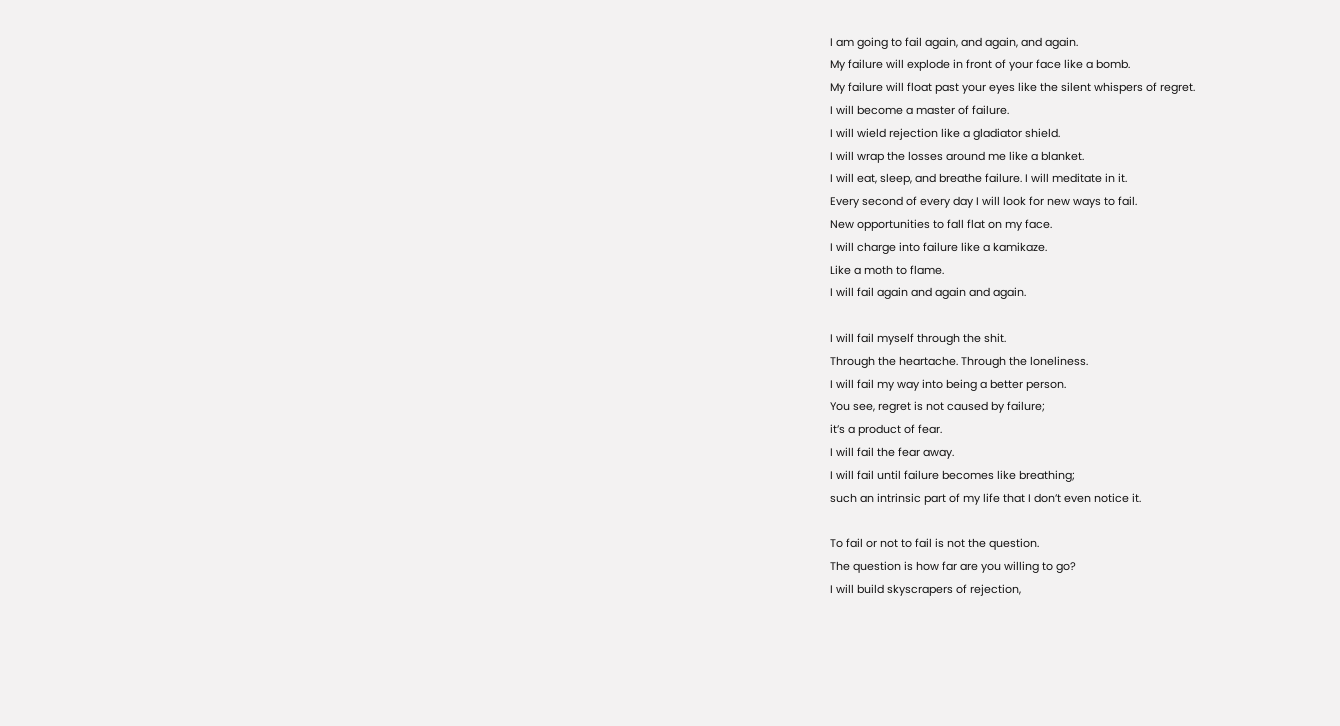I am going to fail again, and again, and again.
My failure will explode in front of your face like a bomb.
My failure will float past your eyes like the silent whispers of regret.
I will become a master of failure.
I will wield rejection like a gladiator shield.
I will wrap the losses around me like a blanket.
I will eat, sleep, and breathe failure. I will meditate in it.
Every second of every day I will look for new ways to fail.
New opportunities to fall flat on my face.
I will charge into failure like a kamikaze.
Like a moth to flame.
I will fail again and again and again.

I will fail myself through the shit.
Through the heartache. Through the loneliness.
I will fail my way into being a better person.
You see, regret is not caused by failure;
it’s a product of fear.
I will fail the fear away.
I will fail until failure becomes like breathing;
such an intrinsic part of my life that I don’t even notice it.

To fail or not to fail is not the question.
The question is how far are you willing to go?
I will build skyscrapers of rejection,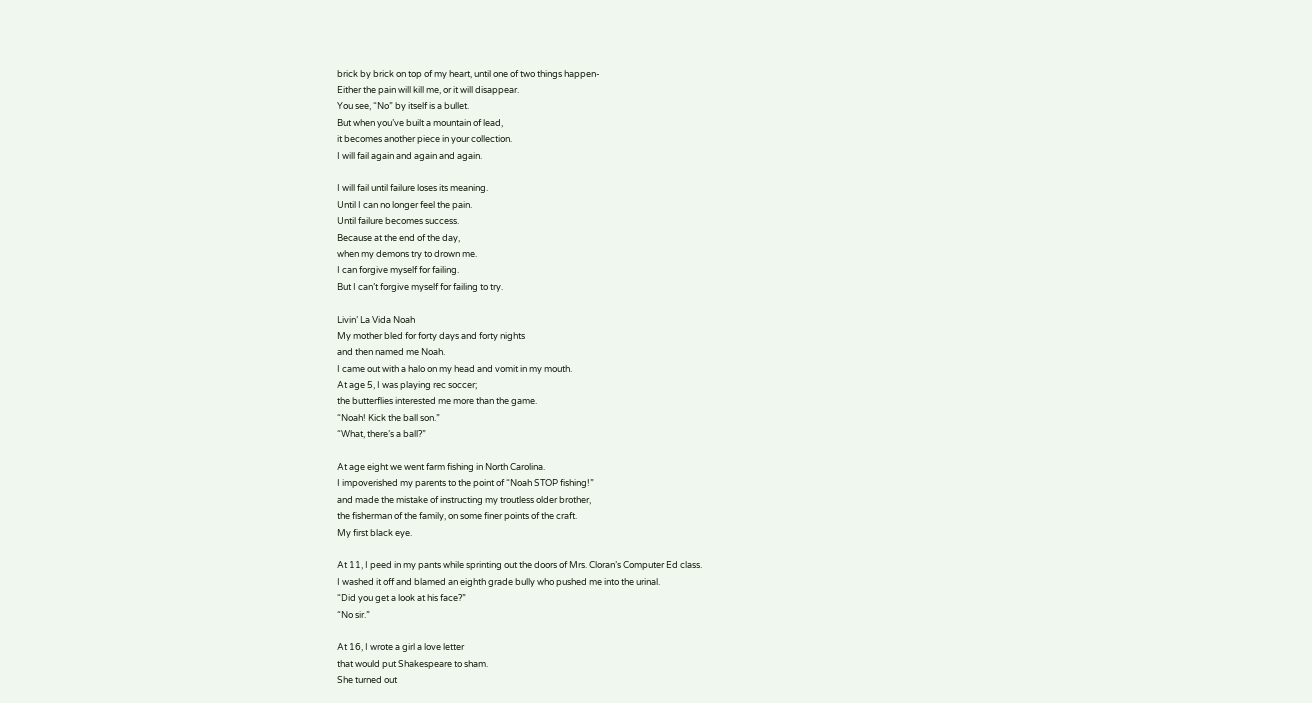brick by brick on top of my heart, until one of two things happen-
Either the pain will kill me, or it will disappear.
You see, “No” by itself is a bullet.
But when you’ve built a mountain of lead,
it becomes another piece in your collection.
I will fail again and again and again.

I will fail until failure loses its meaning.
Until I can no longer feel the pain.
Until failure becomes success.
Because at the end of the day,
when my demons try to drown me.
I can forgive myself for failing.
But I can’t forgive myself for failing to try.

Livin’ La Vida Noah
My mother bled for forty days and forty nights
and then named me Noah.
I came out with a halo on my head and vomit in my mouth.
At age 5, I was playing rec soccer;
the butterflies interested me more than the game.
“Noah! Kick the ball son.”
“What, there’s a ball?”

At age eight we went farm fishing in North Carolina.
I impoverished my parents to the point of “Noah STOP fishing!”
and made the mistake of instructing my troutless older brother,
the fisherman of the family, on some finer points of the craft.
My first black eye.

At 11, I peed in my pants while sprinting out the doors of Mrs. Cloran’s Computer Ed class.
I washed it off and blamed an eighth grade bully who pushed me into the urinal.
“Did you get a look at his face?”
“No sir.”

At 16, I wrote a girl a love letter
that would put Shakespeare to sham.
She turned out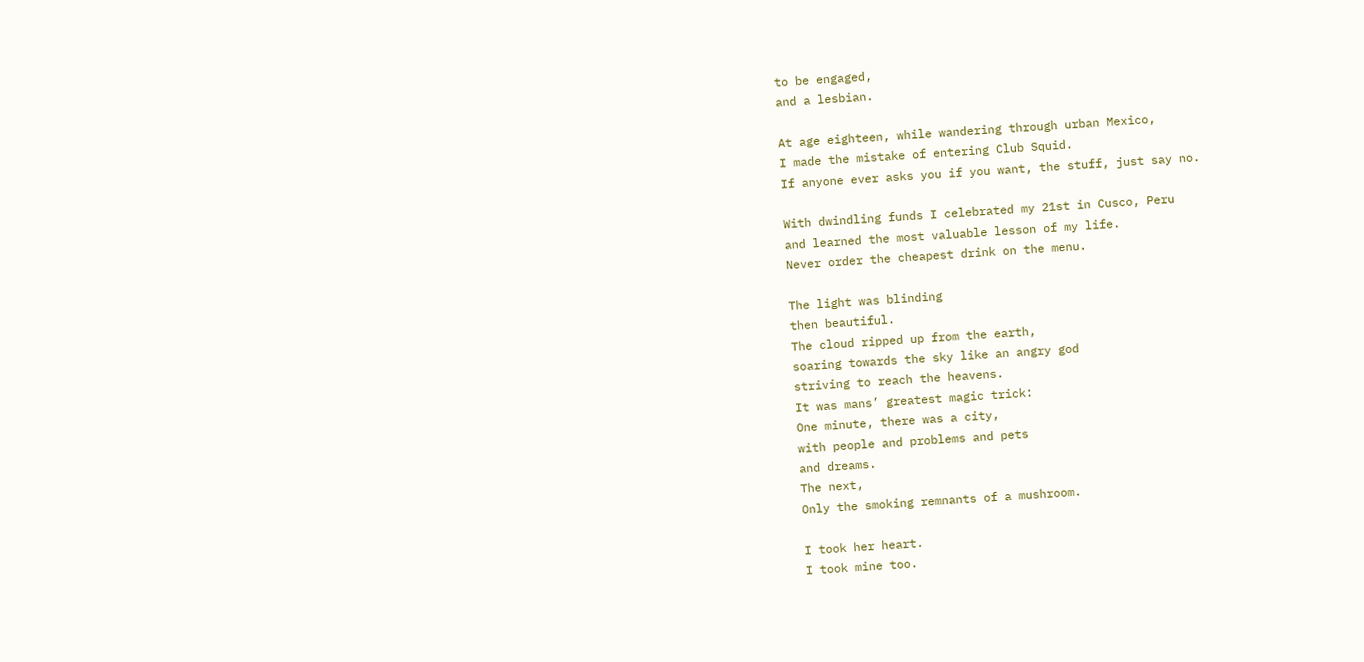to be engaged,
and a lesbian.

At age eighteen, while wandering through urban Mexico,
I made the mistake of entering Club Squid.
If anyone ever asks you if you want, the stuff, just say no.

With dwindling funds I celebrated my 21st in Cusco, Peru
and learned the most valuable lesson of my life.
Never order the cheapest drink on the menu.

The light was blinding
then beautiful.
The cloud ripped up from the earth,
soaring towards the sky like an angry god
striving to reach the heavens.
It was mans’ greatest magic trick:
One minute, there was a city,
with people and problems and pets
and dreams.
The next,
Only the smoking remnants of a mushroom.

I took her heart.
I took mine too.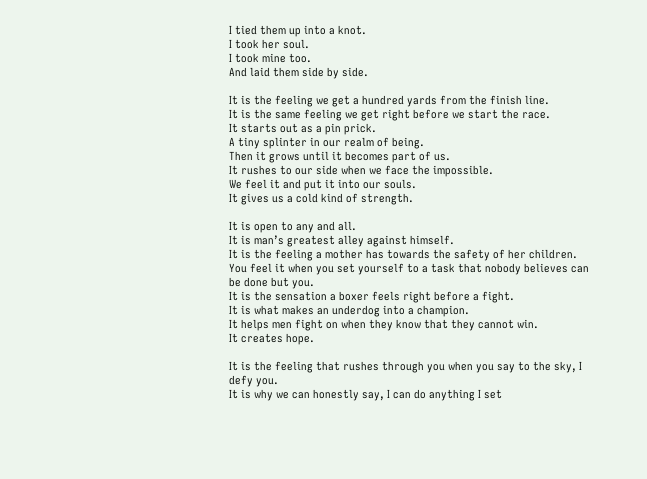I tied them up into a knot.
I took her soul.
I took mine too.
And laid them side by side.

It is the feeling we get a hundred yards from the finish line.
It is the same feeling we get right before we start the race.
It starts out as a pin prick.
A tiny splinter in our realm of being.
Then it grows until it becomes part of us.
It rushes to our side when we face the impossible.
We feel it and put it into our souls.
It gives us a cold kind of strength.

It is open to any and all.
It is man’s greatest alley against himself.
It is the feeling a mother has towards the safety of her children.
You feel it when you set yourself to a task that nobody believes can be done but you.
It is the sensation a boxer feels right before a fight.
It is what makes an underdog into a champion.
It helps men fight on when they know that they cannot win.
It creates hope.

It is the feeling that rushes through you when you say to the sky, I defy you.
It is why we can honestly say, I can do anything I set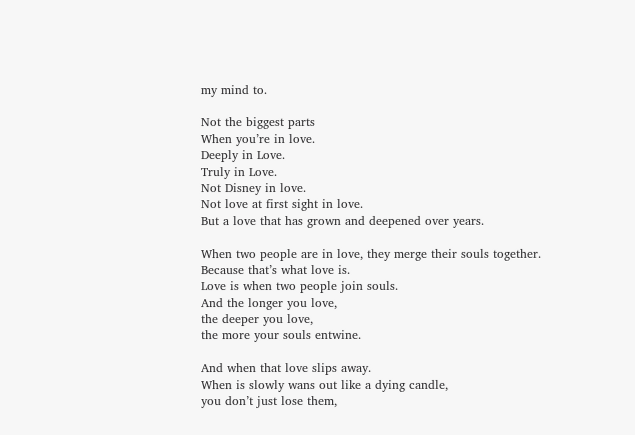my mind to.

Not the biggest parts
When you’re in love.
Deeply in Love.
Truly in Love.
Not Disney in love.
Not love at first sight in love.
But a love that has grown and deepened over years.

When two people are in love, they merge their souls together.
Because that’s what love is.
Love is when two people join souls.
And the longer you love,
the deeper you love,
the more your souls entwine.

And when that love slips away.
When is slowly wans out like a dying candle,
you don’t just lose them,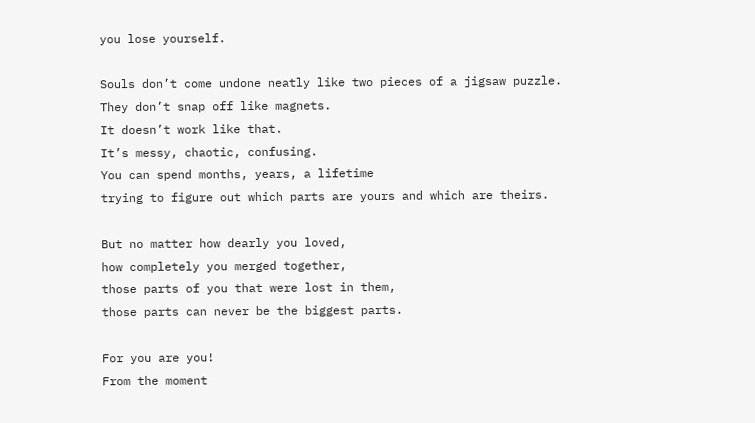you lose yourself.

Souls don’t come undone neatly like two pieces of a jigsaw puzzle.
They don’t snap off like magnets.
It doesn’t work like that.
It’s messy, chaotic, confusing.
You can spend months, years, a lifetime
trying to figure out which parts are yours and which are theirs.

But no matter how dearly you loved,
how completely you merged together,
those parts of you that were lost in them,
those parts can never be the biggest parts.

For you are you!
From the moment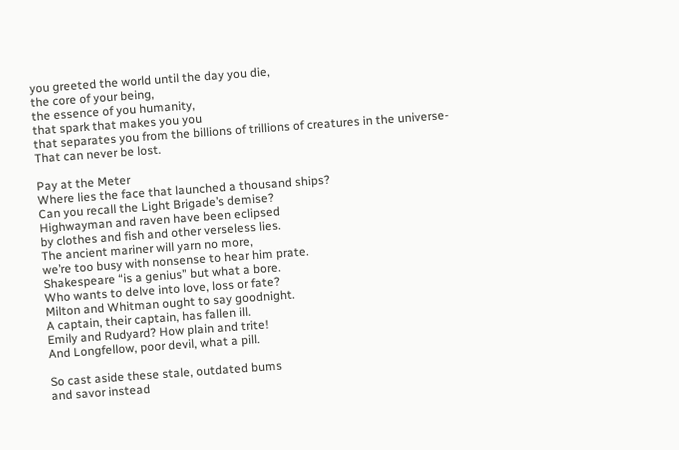you greeted the world until the day you die,
the core of your being,
the essence of you humanity,
that spark that makes you you
that separates you from the billions of trillions of creatures in the universe-
That can never be lost.

Pay at the Meter
Where lies the face that launched a thousand ships?
Can you recall the Light Brigade’s demise?
Highwayman and raven have been eclipsed
by clothes and fish and other verseless lies.
The ancient mariner will yarn no more,
we’re too busy with nonsense to hear him prate.
Shakespeare “is a genius” but what a bore.
Who wants to delve into love, loss or fate?
Milton and Whitman ought to say goodnight.
A captain, their captain, has fallen ill.
Emily and Rudyard? How plain and trite!
And Longfellow, poor devil, what a pill.

So cast aside these stale, outdated bums
and savor instead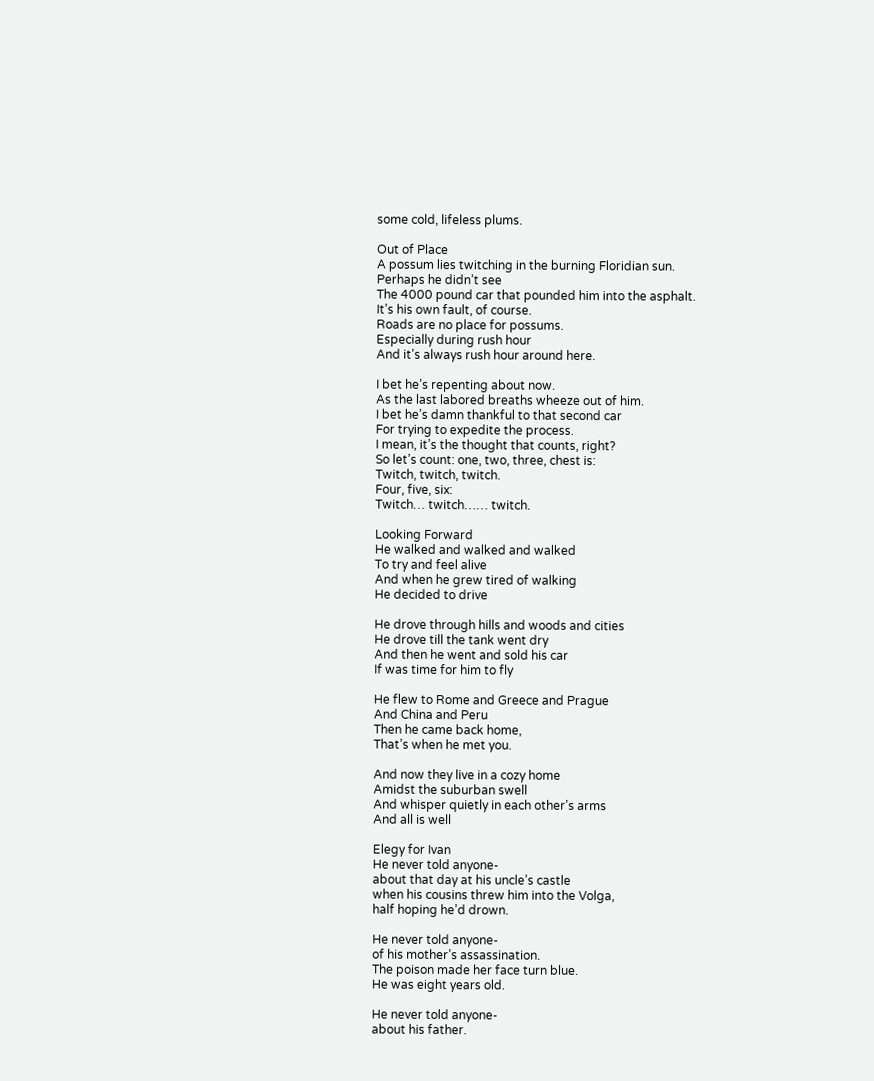some cold, lifeless plums.

Out of Place
A possum lies twitching in the burning Floridian sun.
Perhaps he didn’t see
The 4000 pound car that pounded him into the asphalt.
It’s his own fault, of course.
Roads are no place for possums.
Especially during rush hour
And it’s always rush hour around here.

I bet he’s repenting about now.
As the last labored breaths wheeze out of him.
I bet he’s damn thankful to that second car
For trying to expedite the process.
I mean, it’s the thought that counts, right?
So let’s count: one, two, three, chest is:
Twitch, twitch, twitch.
Four, five, six:
Twitch… twitch…… twitch.

Looking Forward
He walked and walked and walked
To try and feel alive
And when he grew tired of walking
He decided to drive

He drove through hills and woods and cities
He drove till the tank went dry
And then he went and sold his car
If was time for him to fly

He flew to Rome and Greece and Prague
And China and Peru
Then he came back home,
That’s when he met you.

And now they live in a cozy home
Amidst the suburban swell
And whisper quietly in each other’s arms
And all is well

Elegy for Ivan
He never told anyone-
about that day at his uncle’s castle
when his cousins threw him into the Volga,
half hoping he’d drown.

He never told anyone-
of his mother’s assassination.
The poison made her face turn blue.
He was eight years old.

He never told anyone-
about his father.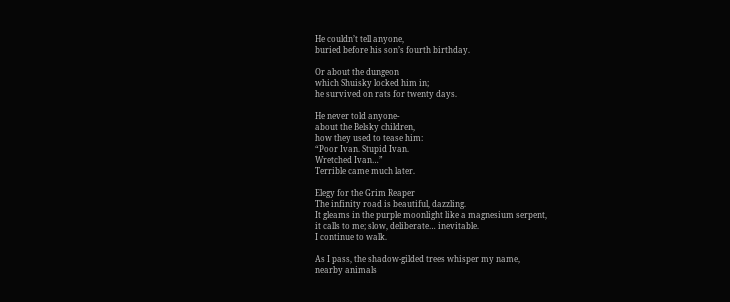He couldn’t tell anyone,
buried before his son’s fourth birthday.

Or about the dungeon
which Shuisky locked him in;
he survived on rats for twenty days.

He never told anyone-
about the Belsky children,
how they used to tease him:
“Poor Ivan. Stupid Ivan.
Wretched Ivan…”
Terrible came much later.

Elegy for the Grim Reaper
The infinity road is beautiful, dazzling.
It gleams in the purple moonlight like a magnesium serpent,
it calls to me; slow, deliberate… inevitable.
I continue to walk.

As I pass, the shadow-gilded trees whisper my name,
nearby animals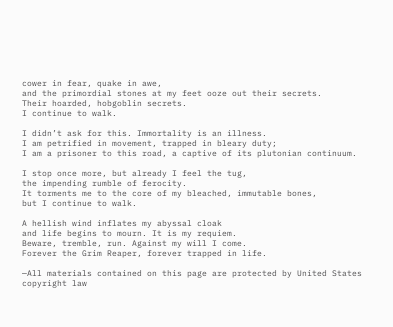cower in fear, quake in awe,
and the primordial stones at my feet ooze out their secrets.
Their hoarded, hobgoblin secrets.
I continue to walk.

I didn’t ask for this. Immortality is an illness.
I am petrified in movement, trapped in bleary duty;
I am a prisoner to this road, a captive of its plutonian continuum.

I stop once more, but already I feel the tug,
the impending rumble of ferocity.
It torments me to the core of my bleached, immutable bones,
but I continue to walk.

A hellish wind inflates my abyssal cloak
and life begins to mourn. It is my requiem.
Beware, tremble, run. Against my will I come.
Forever the Grim Reaper, forever trapped in life.

—All materials contained on this page are protected by United States copyright law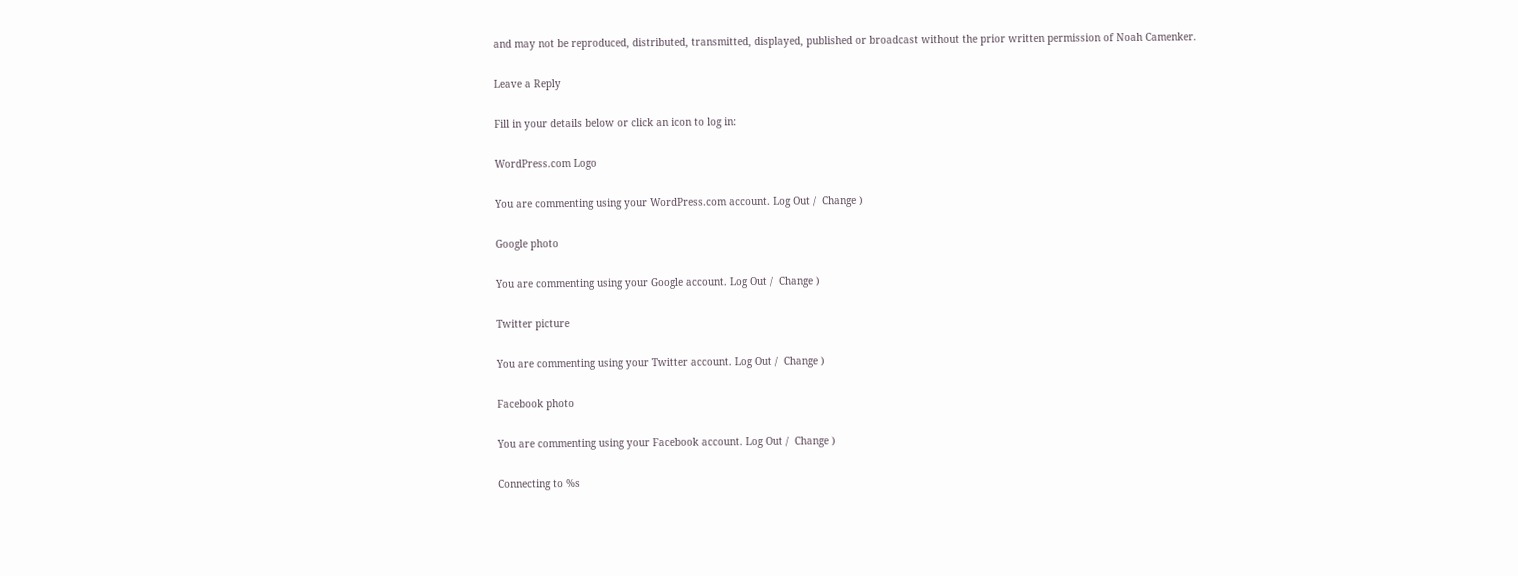and may not be reproduced, distributed, transmitted, displayed, published or broadcast without the prior written permission of Noah Camenker.

Leave a Reply

Fill in your details below or click an icon to log in:

WordPress.com Logo

You are commenting using your WordPress.com account. Log Out /  Change )

Google photo

You are commenting using your Google account. Log Out /  Change )

Twitter picture

You are commenting using your Twitter account. Log Out /  Change )

Facebook photo

You are commenting using your Facebook account. Log Out /  Change )

Connecting to %s